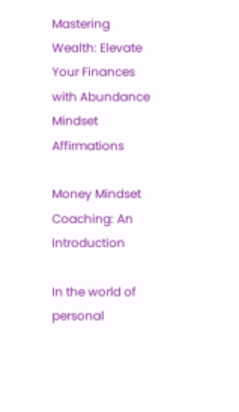Mastering Wealth: Elevate Your Finances with Abundance Mindset Affirmations

Money Mindset Coaching: An Introduction

In the world of personal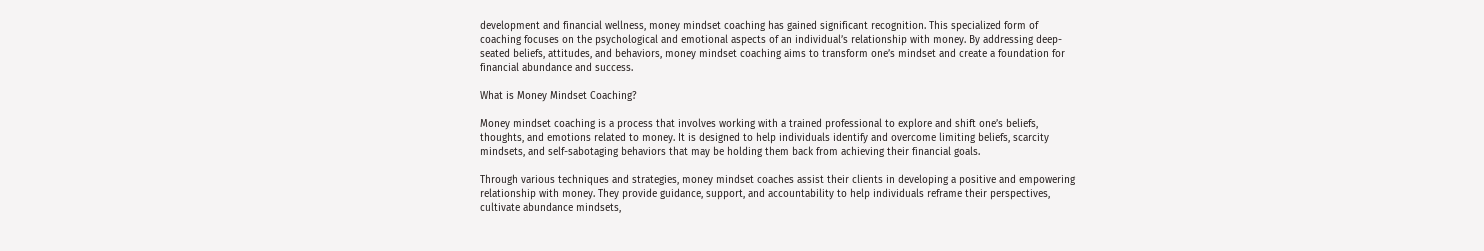development and financial wellness, money mindset coaching has gained significant recognition. This specialized form of coaching focuses on the psychological and emotional aspects of an individual’s relationship with money. By addressing deep-seated beliefs, attitudes, and behaviors, money mindset coaching aims to transform one’s mindset and create a foundation for financial abundance and success.

What is Money Mindset Coaching?

Money mindset coaching is a process that involves working with a trained professional to explore and shift one’s beliefs, thoughts, and emotions related to money. It is designed to help individuals identify and overcome limiting beliefs, scarcity mindsets, and self-sabotaging behaviors that may be holding them back from achieving their financial goals.

Through various techniques and strategies, money mindset coaches assist their clients in developing a positive and empowering relationship with money. They provide guidance, support, and accountability to help individuals reframe their perspectives, cultivate abundance mindsets,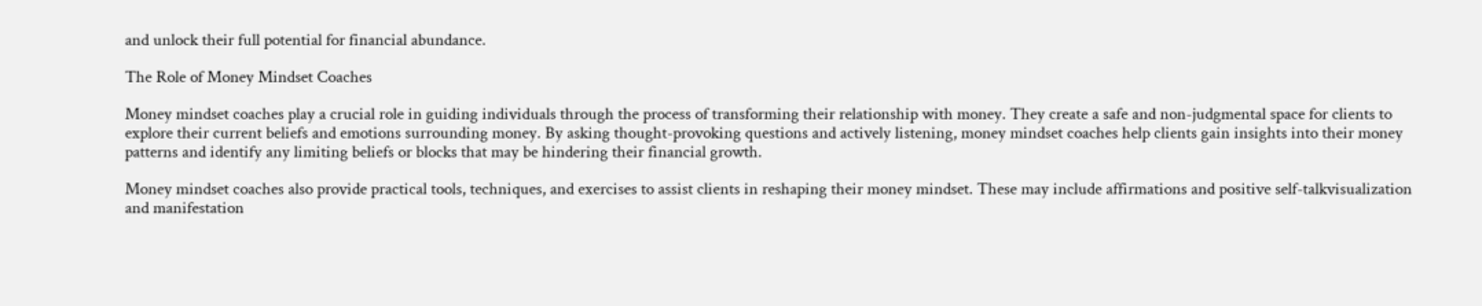and unlock their full potential for financial abundance.

The Role of Money Mindset Coaches

Money mindset coaches play a crucial role in guiding individuals through the process of transforming their relationship with money. They create a safe and non-judgmental space for clients to explore their current beliefs and emotions surrounding money. By asking thought-provoking questions and actively listening, money mindset coaches help clients gain insights into their money patterns and identify any limiting beliefs or blocks that may be hindering their financial growth.

Money mindset coaches also provide practical tools, techniques, and exercises to assist clients in reshaping their money mindset. These may include affirmations and positive self-talkvisualization and manifestation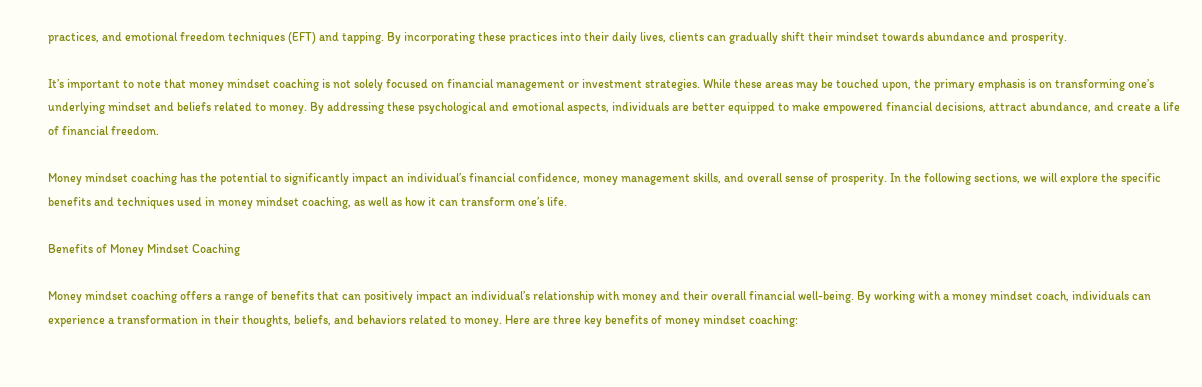practices, and emotional freedom techniques (EFT) and tapping. By incorporating these practices into their daily lives, clients can gradually shift their mindset towards abundance and prosperity.

It’s important to note that money mindset coaching is not solely focused on financial management or investment strategies. While these areas may be touched upon, the primary emphasis is on transforming one’s underlying mindset and beliefs related to money. By addressing these psychological and emotional aspects, individuals are better equipped to make empowered financial decisions, attract abundance, and create a life of financial freedom.

Money mindset coaching has the potential to significantly impact an individual’s financial confidence, money management skills, and overall sense of prosperity. In the following sections, we will explore the specific benefits and techniques used in money mindset coaching, as well as how it can transform one’s life.

Benefits of Money Mindset Coaching

Money mindset coaching offers a range of benefits that can positively impact an individual’s relationship with money and their overall financial well-being. By working with a money mindset coach, individuals can experience a transformation in their thoughts, beliefs, and behaviors related to money. Here are three key benefits of money mindset coaching: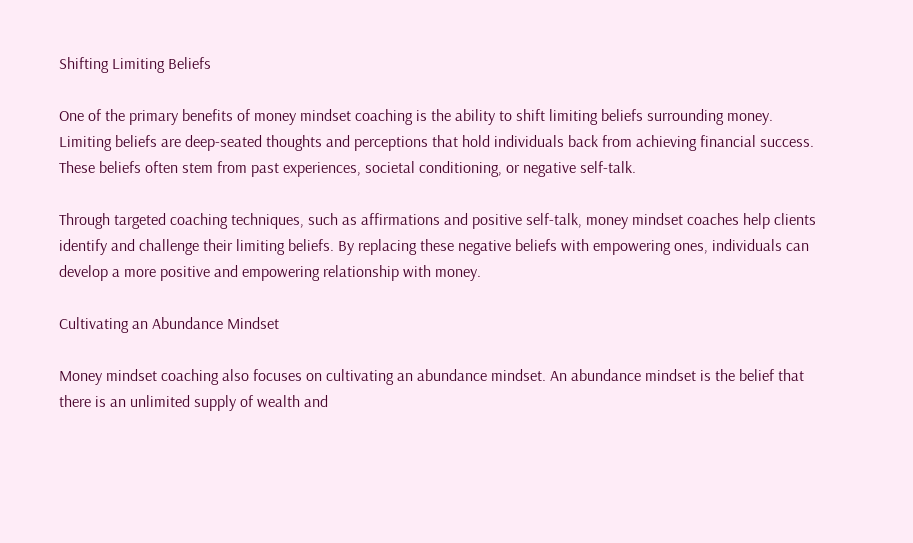Shifting Limiting Beliefs

One of the primary benefits of money mindset coaching is the ability to shift limiting beliefs surrounding money. Limiting beliefs are deep-seated thoughts and perceptions that hold individuals back from achieving financial success. These beliefs often stem from past experiences, societal conditioning, or negative self-talk.

Through targeted coaching techniques, such as affirmations and positive self-talk, money mindset coaches help clients identify and challenge their limiting beliefs. By replacing these negative beliefs with empowering ones, individuals can develop a more positive and empowering relationship with money.

Cultivating an Abundance Mindset

Money mindset coaching also focuses on cultivating an abundance mindset. An abundance mindset is the belief that there is an unlimited supply of wealth and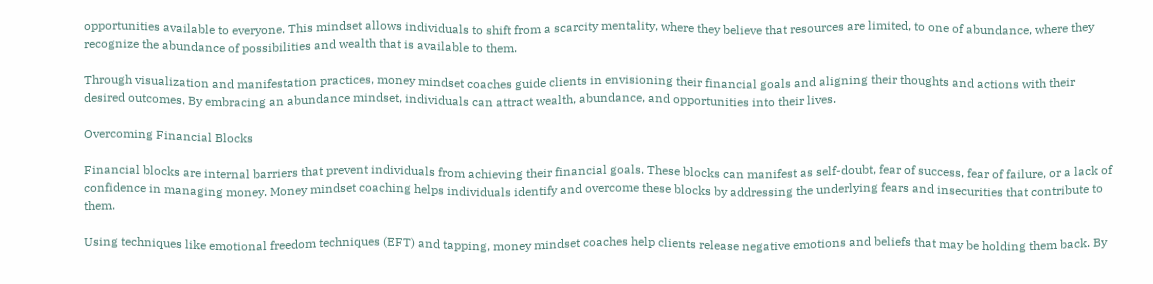opportunities available to everyone. This mindset allows individuals to shift from a scarcity mentality, where they believe that resources are limited, to one of abundance, where they recognize the abundance of possibilities and wealth that is available to them.

Through visualization and manifestation practices, money mindset coaches guide clients in envisioning their financial goals and aligning their thoughts and actions with their desired outcomes. By embracing an abundance mindset, individuals can attract wealth, abundance, and opportunities into their lives.

Overcoming Financial Blocks

Financial blocks are internal barriers that prevent individuals from achieving their financial goals. These blocks can manifest as self-doubt, fear of success, fear of failure, or a lack of confidence in managing money. Money mindset coaching helps individuals identify and overcome these blocks by addressing the underlying fears and insecurities that contribute to them.

Using techniques like emotional freedom techniques (EFT) and tapping, money mindset coaches help clients release negative emotions and beliefs that may be holding them back. By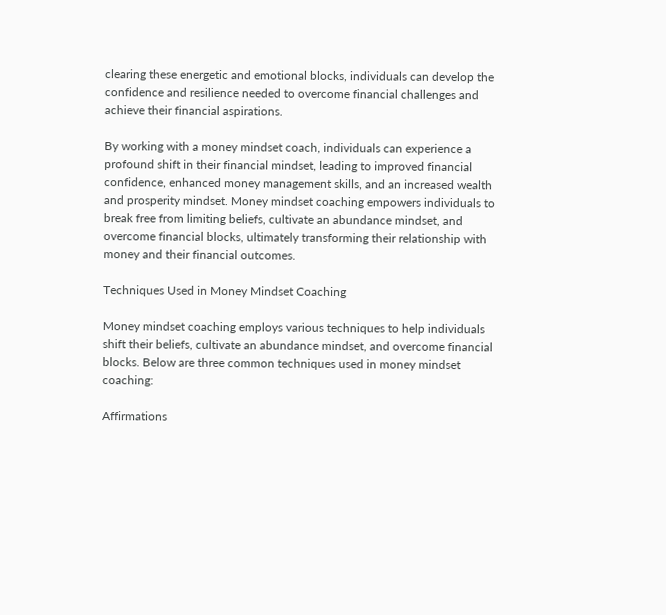clearing these energetic and emotional blocks, individuals can develop the confidence and resilience needed to overcome financial challenges and achieve their financial aspirations.

By working with a money mindset coach, individuals can experience a profound shift in their financial mindset, leading to improved financial confidence, enhanced money management skills, and an increased wealth and prosperity mindset. Money mindset coaching empowers individuals to break free from limiting beliefs, cultivate an abundance mindset, and overcome financial blocks, ultimately transforming their relationship with money and their financial outcomes.

Techniques Used in Money Mindset Coaching

Money mindset coaching employs various techniques to help individuals shift their beliefs, cultivate an abundance mindset, and overcome financial blocks. Below are three common techniques used in money mindset coaching:

Affirmations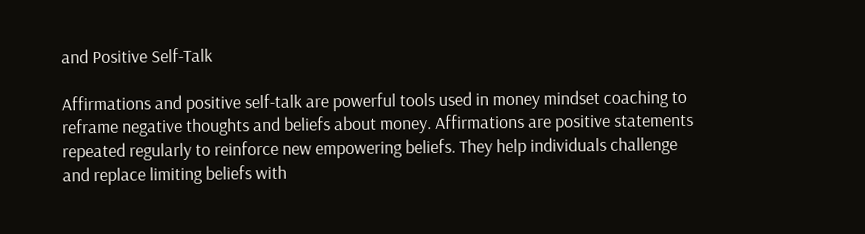and Positive Self-Talk

Affirmations and positive self-talk are powerful tools used in money mindset coaching to reframe negative thoughts and beliefs about money. Affirmations are positive statements repeated regularly to reinforce new empowering beliefs. They help individuals challenge and replace limiting beliefs with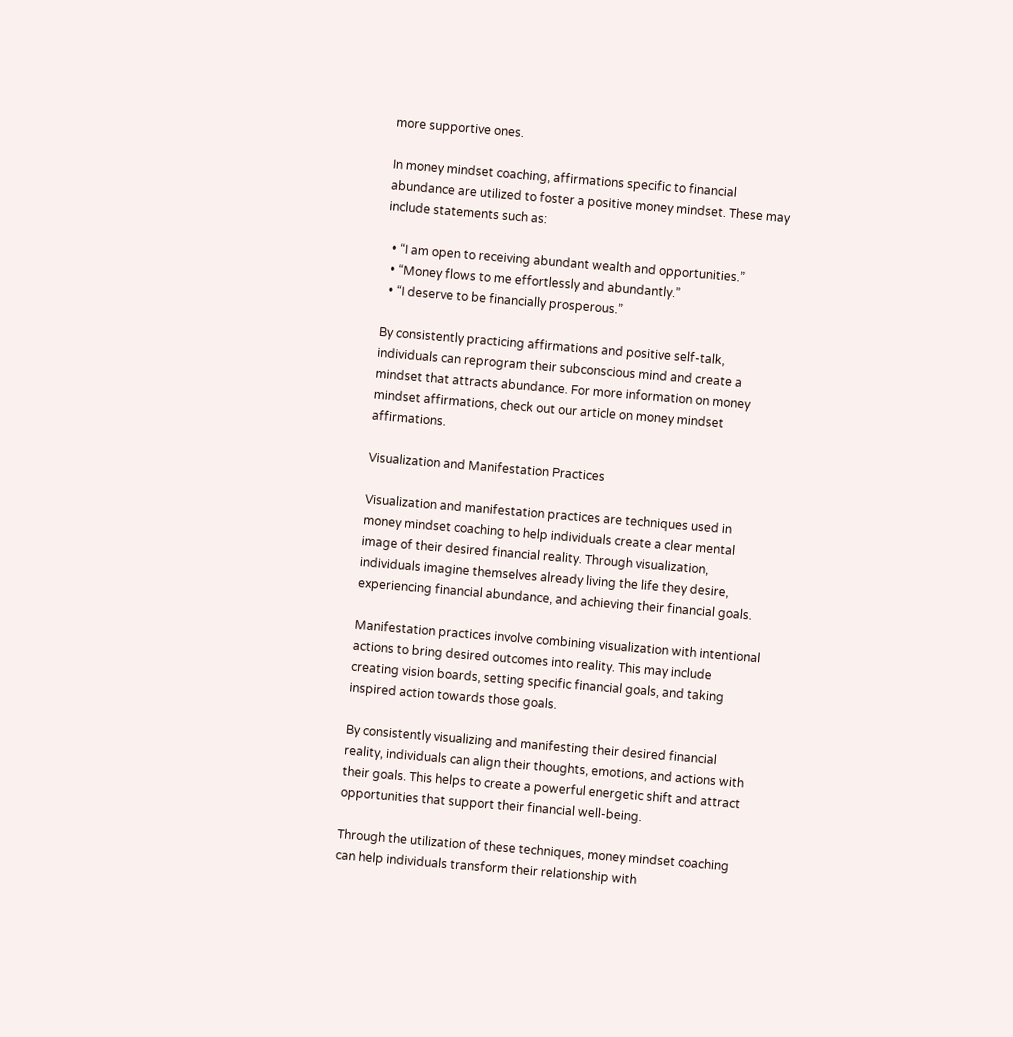more supportive ones.

In money mindset coaching, affirmations specific to financial abundance are utilized to foster a positive money mindset. These may include statements such as:

  • “I am open to receiving abundant wealth and opportunities.”
  • “Money flows to me effortlessly and abundantly.”
  • “I deserve to be financially prosperous.”

By consistently practicing affirmations and positive self-talk, individuals can reprogram their subconscious mind and create a mindset that attracts abundance. For more information on money mindset affirmations, check out our article on money mindset affirmations.

Visualization and Manifestation Practices

Visualization and manifestation practices are techniques used in money mindset coaching to help individuals create a clear mental image of their desired financial reality. Through visualization, individuals imagine themselves already living the life they desire, experiencing financial abundance, and achieving their financial goals.

Manifestation practices involve combining visualization with intentional actions to bring desired outcomes into reality. This may include creating vision boards, setting specific financial goals, and taking inspired action towards those goals.

By consistently visualizing and manifesting their desired financial reality, individuals can align their thoughts, emotions, and actions with their goals. This helps to create a powerful energetic shift and attract opportunities that support their financial well-being.

Through the utilization of these techniques, money mindset coaching can help individuals transform their relationship with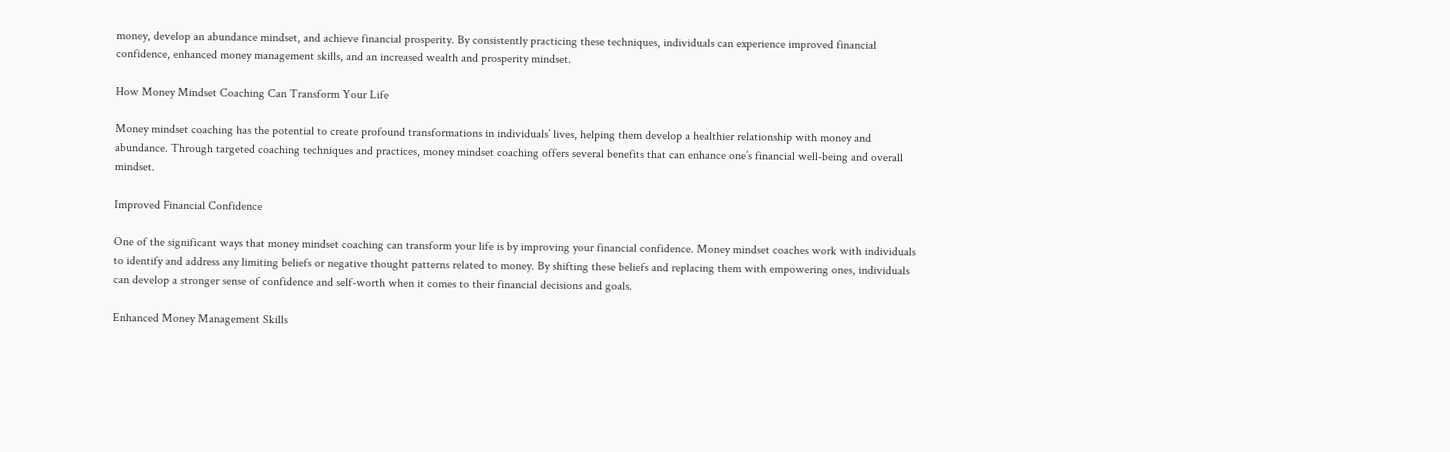money, develop an abundance mindset, and achieve financial prosperity. By consistently practicing these techniques, individuals can experience improved financial confidence, enhanced money management skills, and an increased wealth and prosperity mindset.

How Money Mindset Coaching Can Transform Your Life

Money mindset coaching has the potential to create profound transformations in individuals’ lives, helping them develop a healthier relationship with money and abundance. Through targeted coaching techniques and practices, money mindset coaching offers several benefits that can enhance one’s financial well-being and overall mindset.

Improved Financial Confidence

One of the significant ways that money mindset coaching can transform your life is by improving your financial confidence. Money mindset coaches work with individuals to identify and address any limiting beliefs or negative thought patterns related to money. By shifting these beliefs and replacing them with empowering ones, individuals can develop a stronger sense of confidence and self-worth when it comes to their financial decisions and goals.

Enhanced Money Management Skills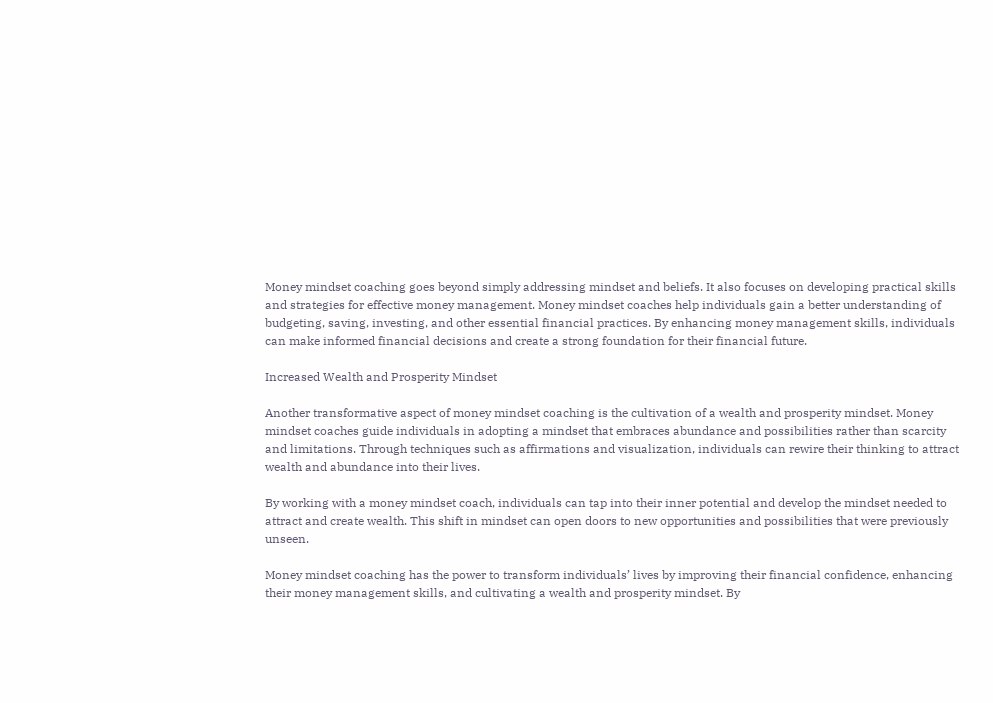Money mindset coaching goes beyond simply addressing mindset and beliefs. It also focuses on developing practical skills and strategies for effective money management. Money mindset coaches help individuals gain a better understanding of budgeting, saving, investing, and other essential financial practices. By enhancing money management skills, individuals can make informed financial decisions and create a strong foundation for their financial future.

Increased Wealth and Prosperity Mindset

Another transformative aspect of money mindset coaching is the cultivation of a wealth and prosperity mindset. Money mindset coaches guide individuals in adopting a mindset that embraces abundance and possibilities rather than scarcity and limitations. Through techniques such as affirmations and visualization, individuals can rewire their thinking to attract wealth and abundance into their lives.

By working with a money mindset coach, individuals can tap into their inner potential and develop the mindset needed to attract and create wealth. This shift in mindset can open doors to new opportunities and possibilities that were previously unseen.

Money mindset coaching has the power to transform individuals’ lives by improving their financial confidence, enhancing their money management skills, and cultivating a wealth and prosperity mindset. By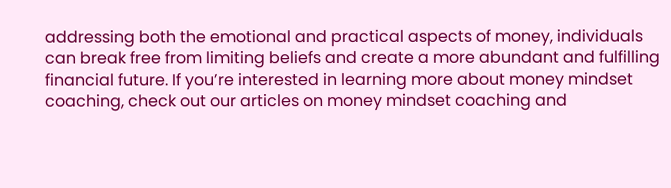addressing both the emotional and practical aspects of money, individuals can break free from limiting beliefs and create a more abundant and fulfilling financial future. If you’re interested in learning more about money mindset coaching, check out our articles on money mindset coaching and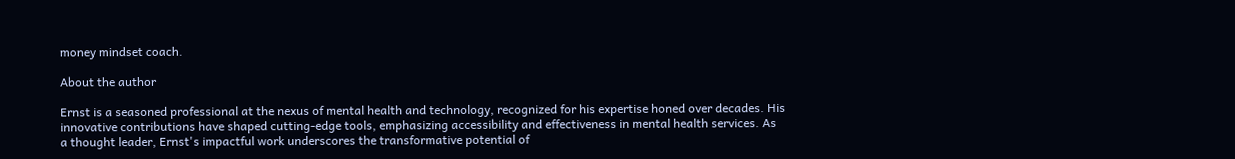money mindset coach.

About the author

Ernst is a seasoned professional at the nexus of mental health and technology, recognized for his expertise honed over decades. His innovative contributions have shaped cutting-edge tools, emphasizing accessibility and effectiveness in mental health services. As a thought leader, Ernst's impactful work underscores the transformative potential of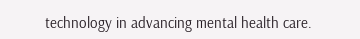technology in advancing mental health care.